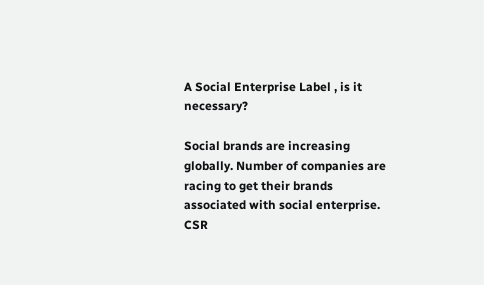A Social Enterprise Label , is it necessary?

Social brands are increasing globally. Number of companies are racing to get their brands associated with social enterprise. CSR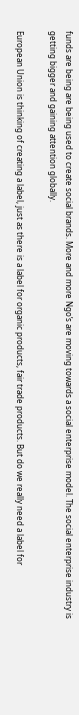funds are being are being used to create social brands. More and more Ngo’s are moving towards a social enterprise model. The social enterprise industry is getting bigger and gaining attention globally.

European Union is thinking of creating a label, just as there is a label for organic products, fair trade products. But do we really need a label for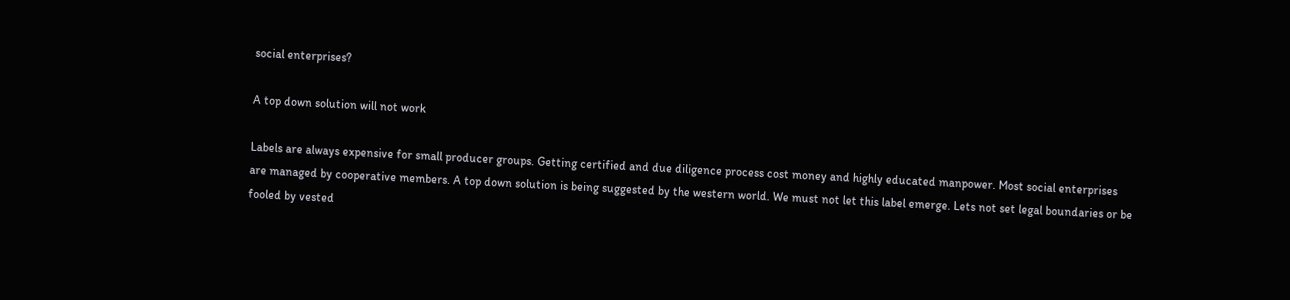social enterprises?

A top down solution will not work

Labels are always expensive for small producer groups. Getting certified and due diligence process cost money and highly educated manpower. Most social enterprises are managed by cooperative members. A top down solution is being suggested by the western world. We must not let this label emerge. Lets not set legal boundaries or be fooled by vested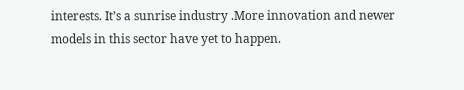interests. It’s a sunrise industry .More innovation and newer models in this sector have yet to happen.